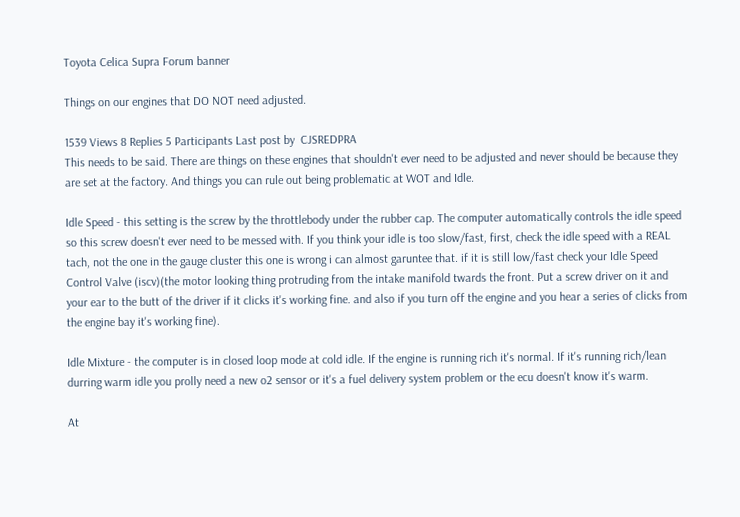Toyota Celica Supra Forum banner

Things on our engines that DO NOT need adjusted.

1539 Views 8 Replies 5 Participants Last post by  CJSREDPRA
This needs to be said. There are things on these engines that shouldn't ever need to be adjusted and never should be because they are set at the factory. And things you can rule out being problematic at WOT and Idle.

Idle Speed - this setting is the screw by the throttlebody under the rubber cap. The computer automatically controls the idle speed so this screw doesn't ever need to be messed with. If you think your idle is too slow/fast, first, check the idle speed with a REAL tach, not the one in the gauge cluster this one is wrong i can almost garuntee that. if it is still low/fast check your Idle Speed Control Valve (iscv)(the motor looking thing protruding from the intake manifold twards the front. Put a screw driver on it and your ear to the butt of the driver if it clicks it's working fine. and also if you turn off the engine and you hear a series of clicks from the engine bay it's working fine).

Idle Mixture - the computer is in closed loop mode at cold idle. If the engine is running rich it's normal. If it's running rich/lean durring warm idle you prolly need a new o2 sensor or it's a fuel delivery system problem or the ecu doesn't know it's warm.

At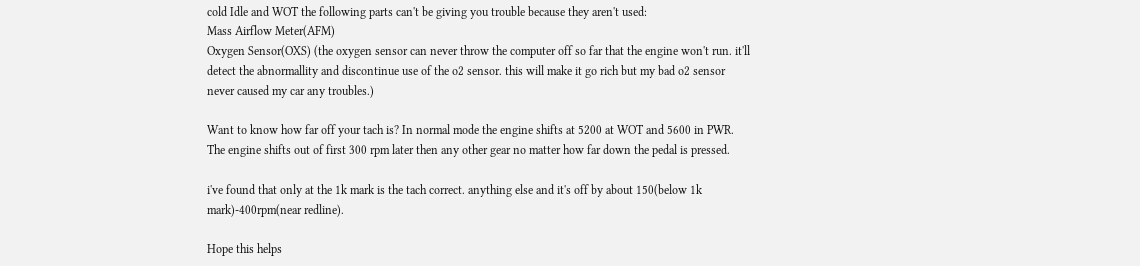cold Idle and WOT the following parts can't be giving you trouble because they aren't used:
Mass Airflow Meter(AFM)
Oxygen Sensor(OXS) (the oxygen sensor can never throw the computer off so far that the engine won't run. it'll detect the abnormallity and discontinue use of the o2 sensor. this will make it go rich but my bad o2 sensor never caused my car any troubles.)

Want to know how far off your tach is? In normal mode the engine shifts at 5200 at WOT and 5600 in PWR. The engine shifts out of first 300 rpm later then any other gear no matter how far down the pedal is pressed.

i've found that only at the 1k mark is the tach correct. anything else and it's off by about 150(below 1k mark)-400rpm(near redline).

Hope this helps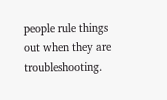people rule things out when they are troubleshooting.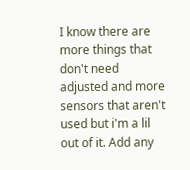I know there are more things that don't need adjusted and more sensors that aren't used but i'm a lil out of it. Add any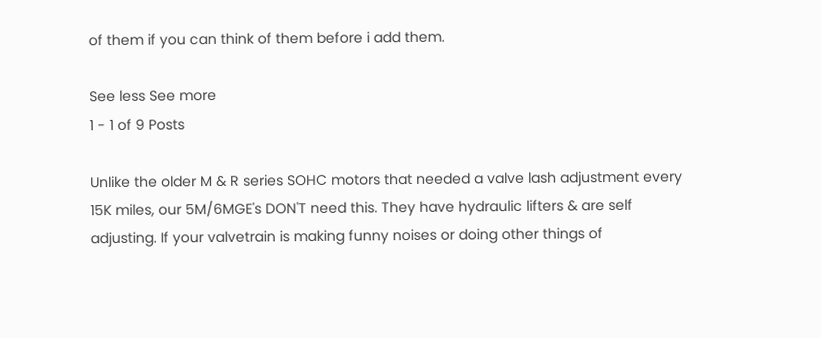of them if you can think of them before i add them.

See less See more
1 - 1 of 9 Posts

Unlike the older M & R series SOHC motors that needed a valve lash adjustment every 15K miles, our 5M/6MGE's DON'T need this. They have hydraulic lifters & are self adjusting. If your valvetrain is making funny noises or doing other things of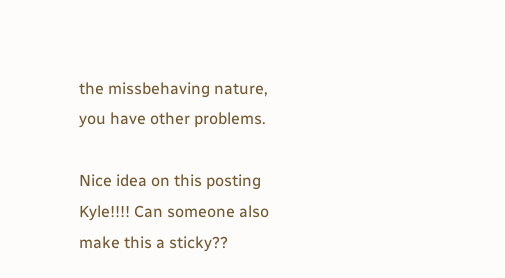the missbehaving nature, you have other problems.

Nice idea on this posting Kyle!!!! Can someone also make this a sticky??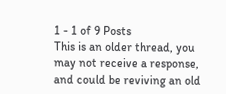1 - 1 of 9 Posts
This is an older thread, you may not receive a response, and could be reviving an old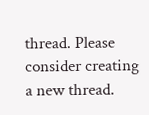thread. Please consider creating a new thread.